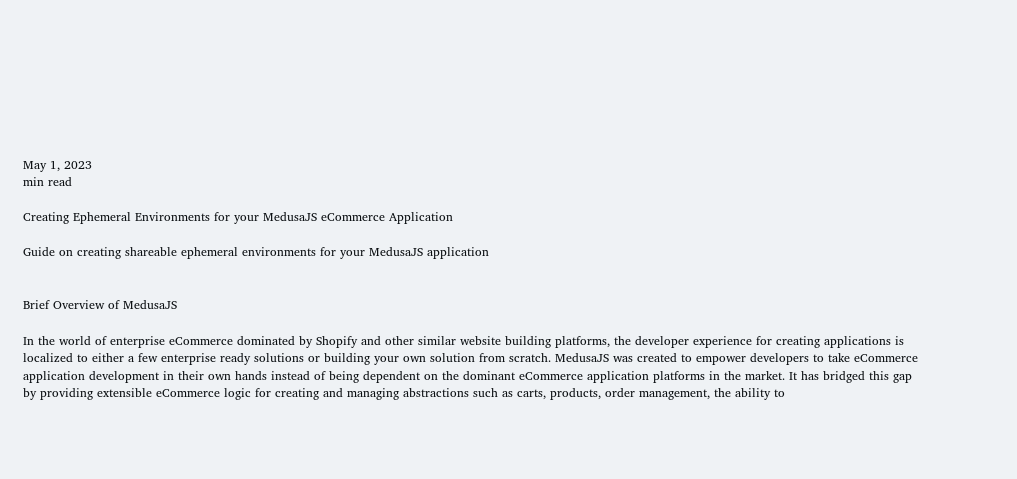May 1, 2023
min read

Creating Ephemeral Environments for your MedusaJS eCommerce Application

Guide on creating shareable ephemeral environments for your MedusaJS application


Brief Overview of MedusaJS

In the world of enterprise eCommerce dominated by Shopify and other similar website building platforms, the developer experience for creating applications is localized to either a few enterprise ready solutions or building your own solution from scratch. MedusaJS was created to empower developers to take eCommerce application development in their own hands instead of being dependent on the dominant eCommerce application platforms in the market. It has bridged this gap by providing extensible eCommerce logic for creating and managing abstractions such as carts, products, order management, the ability to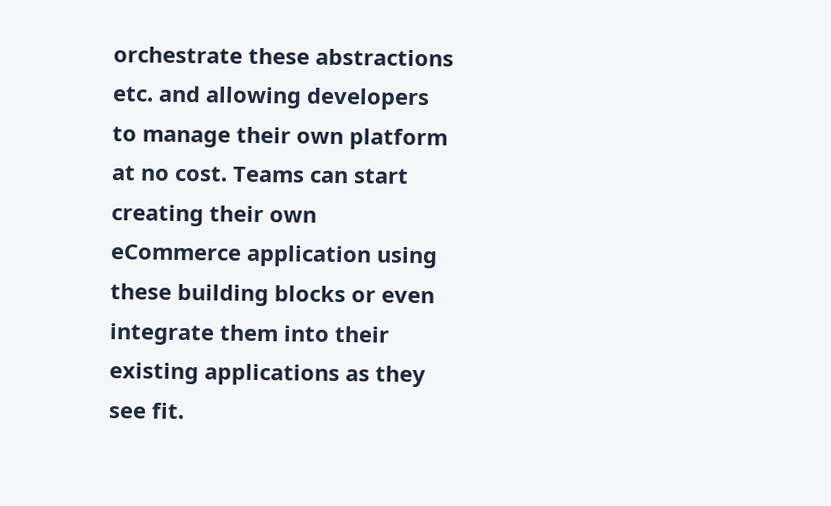orchestrate these abstractions etc. and allowing developers to manage their own platform at no cost. Teams can start creating their own eCommerce application using these building blocks or even integrate them into their existing applications as they see fit.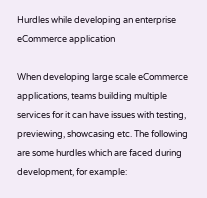Hurdles while developing an enterprise eCommerce application

When developing large scale eCommerce applications, teams building multiple services for it can have issues with testing, previewing, showcasing etc. The following are some hurdles which are faced during development, for example: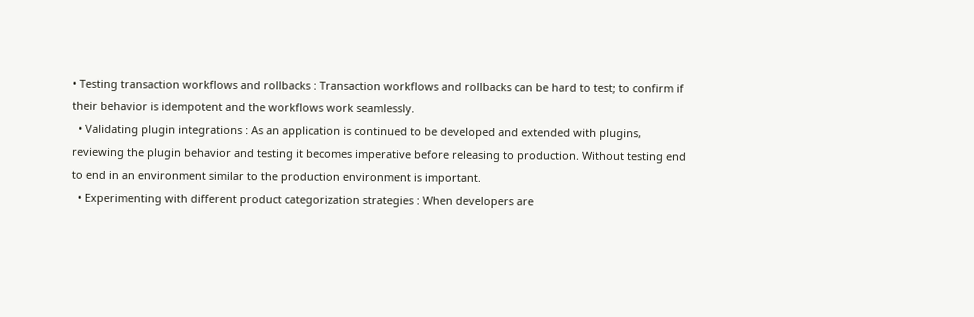• Testing transaction workflows and rollbacks : Transaction workflows and rollbacks can be hard to test; to confirm if their behavior is idempotent and the workflows work seamlessly.
  • Validating plugin integrations : As an application is continued to be developed and extended with plugins, reviewing the plugin behavior and testing it becomes imperative before releasing to production. Without testing end to end in an environment similar to the production environment is important.
  • Experimenting with different product categorization strategies : When developers are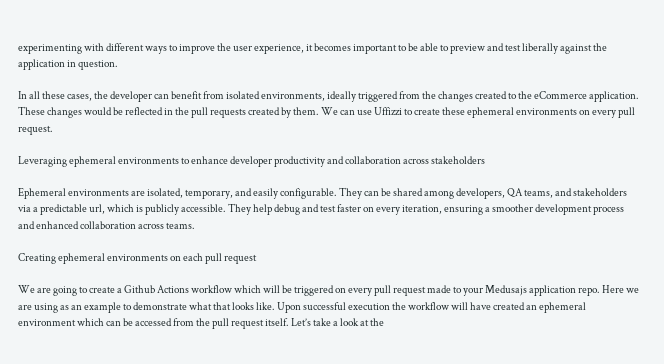experimenting with different ways to improve the user experience, it becomes important to be able to preview and test liberally against the application in question.

In all these cases, the developer can benefit from isolated environments, ideally triggered from the changes created to the eCommerce application. These changes would be reflected in the pull requests created by them. We can use Uffizzi to create these ephemeral environments on every pull request.

Leveraging ephemeral environments to enhance developer productivity and collaboration across stakeholders

Ephemeral environments are isolated, temporary, and easily configurable. They can be shared among developers, QA teams, and stakeholders via a predictable url, which is publicly accessible. They help debug and test faster on every iteration, ensuring a smoother development process and enhanced collaboration across teams.

Creating ephemeral environments on each pull request

We are going to create a Github Actions workflow which will be triggered on every pull request made to your Medusajs application repo. Here we are using as an example to demonstrate what that looks like. Upon successful execution the workflow will have created an ephemeral environment which can be accessed from the pull request itself. Let’s take a look at the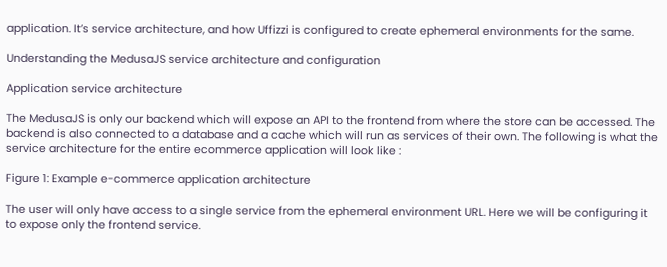application. It’s service architecture, and how Uffizzi is configured to create ephemeral environments for the same.

Understanding the MedusaJS service architecture and configuration

Application service architecture

The MedusaJS is only our backend which will expose an API to the frontend from where the store can be accessed. The backend is also connected to a database and a cache which will run as services of their own. The following is what the service architecture for the entire ecommerce application will look like :

Figure 1: Example e-commerce application architecture

The user will only have access to a single service from the ephemeral environment URL. Here we will be configuring it to expose only the frontend service.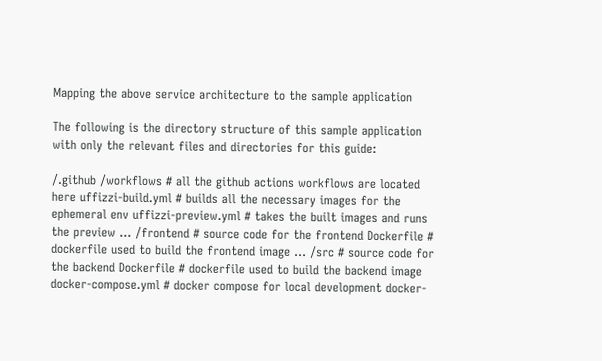Mapping the above service architecture to the sample application

The following is the directory structure of this sample application with only the relevant files and directories for this guide:

/.github /workflows # all the github actions workflows are located here uffizzi-build.yml # builds all the necessary images for the ephemeral env uffizzi-preview.yml # takes the built images and runs the preview … /frontend # source code for the frontend Dockerfile # dockerfile used to build the frontend image … /src # source code for the backend Dockerfile # dockerfile used to build the backend image docker-compose.yml # docker compose for local development docker-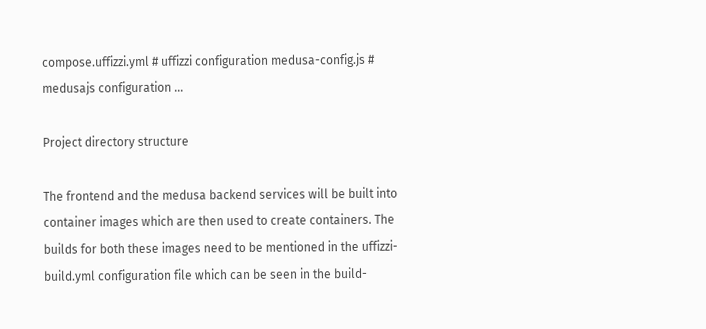compose.uffizzi.yml # uffizzi configuration medusa-config.js # medusajs configuration …

Project directory structure

The frontend and the medusa backend services will be built into container images which are then used to create containers. The builds for both these images need to be mentioned in the uffizzi-build.yml configuration file which can be seen in the build-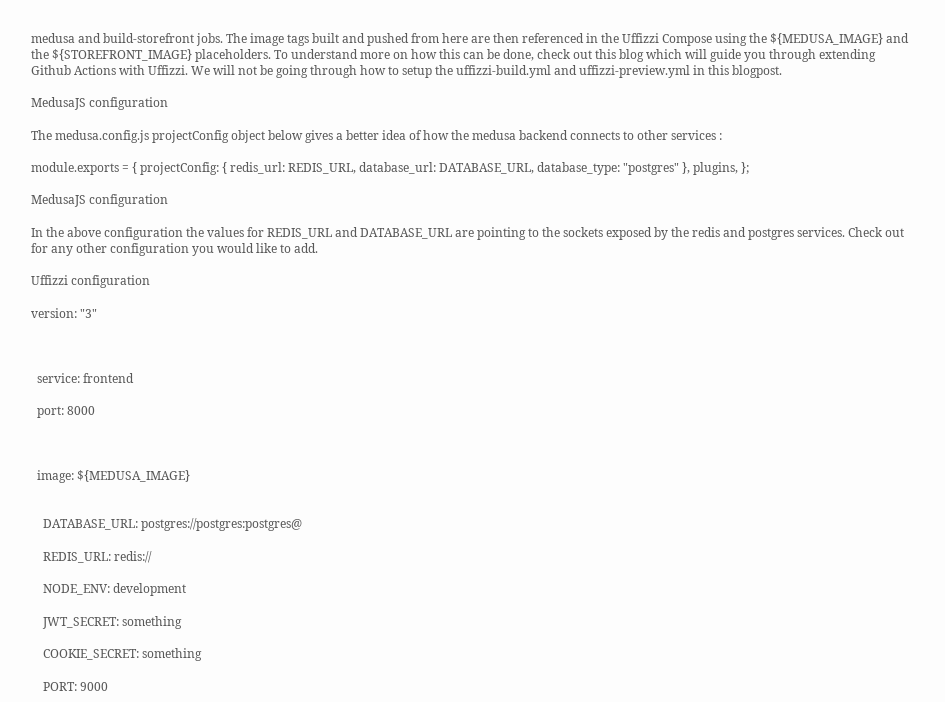medusa and build-storefront jobs. The image tags built and pushed from here are then referenced in the Uffizzi Compose using the ${MEDUSA_IMAGE} and the ${STOREFRONT_IMAGE} placeholders. To understand more on how this can be done, check out this blog which will guide you through extending Github Actions with Uffizzi. We will not be going through how to setup the uffizzi-build.yml and uffizzi-preview.yml in this blogpost.

MedusaJS configuration

The medusa.config.js projectConfig object below gives a better idea of how the medusa backend connects to other services :

module.exports = { projectConfig: { redis_url: REDIS_URL, database_url: DATABASE_URL, database_type: "postgres" }, plugins, };

MedusaJS configuration

In the above configuration the values for REDIS_URL and DATABASE_URL are pointing to the sockets exposed by the redis and postgres services. Check out for any other configuration you would like to add.

Uffizzi configuration

version: "3"



  service: frontend

  port: 8000



  image: ${MEDUSA_IMAGE}


    DATABASE_URL: postgres://postgres:postgres@

    REDIS_URL: redis://

    NODE_ENV: development

    JWT_SECRET: something

    COOKIE_SECRET: something

    PORT: 9000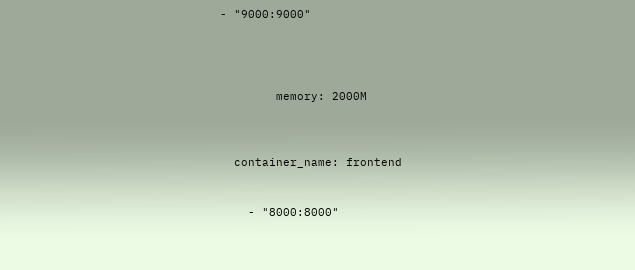- "9000:9000"




        memory: 2000M



  container_name: frontend


    - "8000:8000"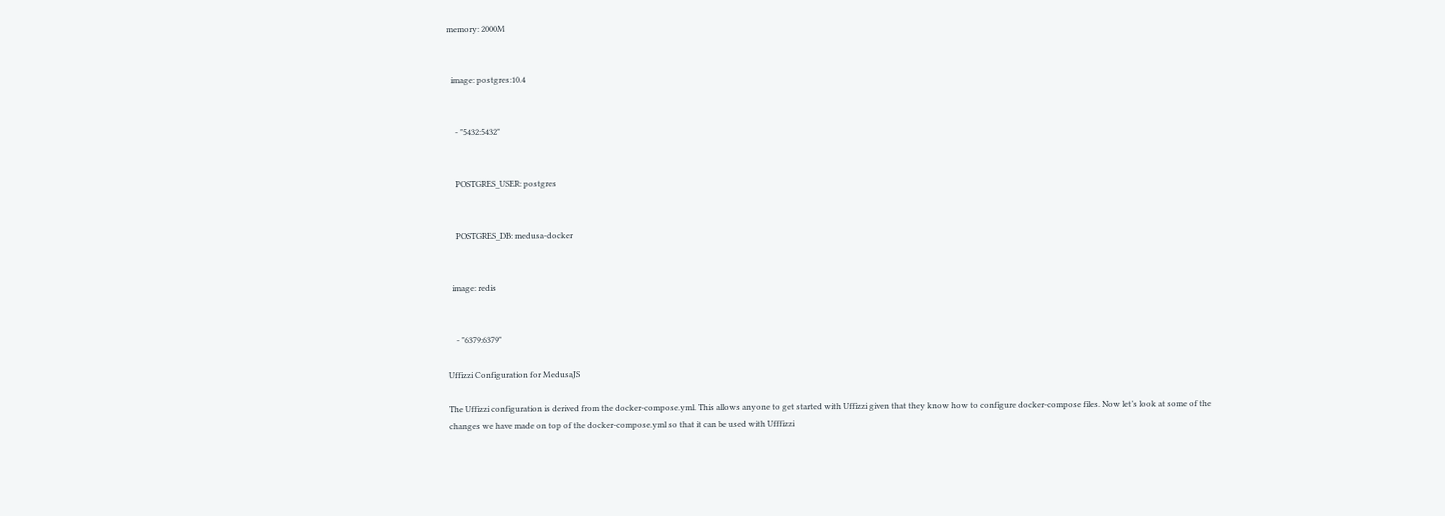memory: 2000M


  image: postgres:10.4


    - "5432:5432"


    POSTGRES_USER: postgres


    POSTGRES_DB: medusa-docker


  image: redis


    - "6379:6379"

Uffizzi Configuration for MedusaJS

The Uffizzi configuration is derived from the docker-compose.yml. This allows anyone to get started with Uffizzi given that they know how to configure docker-compose files. Now let’s look at some of the changes we have made on top of the docker-compose.yml so that it can be used with Ufffizzi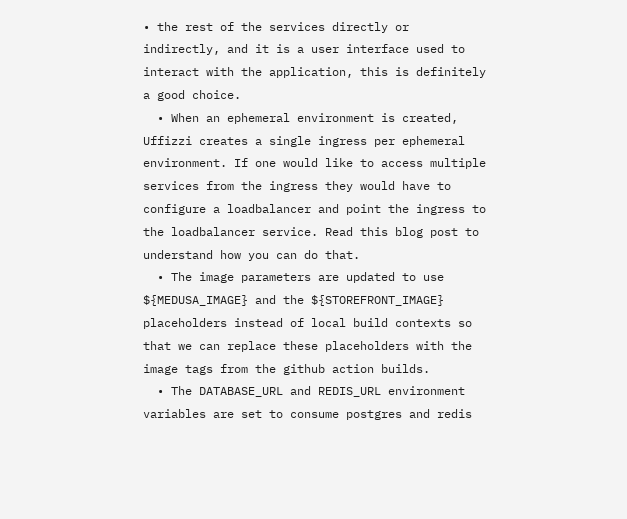• the rest of the services directly or indirectly, and it is a user interface used to interact with the application, this is definitely a good choice.
  • When an ephemeral environment is created, Uffizzi creates a single ingress per ephemeral environment. If one would like to access multiple services from the ingress they would have to configure a loadbalancer and point the ingress to the loadbalancer service. Read this blog post to understand how you can do that.
  • The image parameters are updated to use ${MEDUSA_IMAGE} and the ${STOREFRONT_IMAGE} placeholders instead of local build contexts so that we can replace these placeholders with the image tags from the github action builds.
  • The DATABASE_URL and REDIS_URL environment variables are set to consume postgres and redis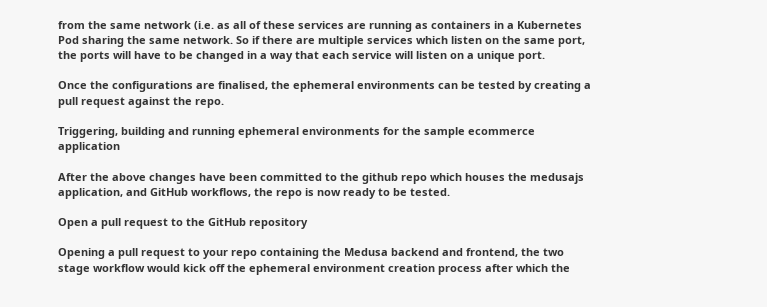from the same network (i.e. as all of these services are running as containers in a Kubernetes Pod sharing the same network. So if there are multiple services which listen on the same port, the ports will have to be changed in a way that each service will listen on a unique port.

Once the configurations are finalised, the ephemeral environments can be tested by creating a pull request against the repo.

Triggering, building and running ephemeral environments for the sample ecommerce application

After the above changes have been committed to the github repo which houses the medusajs application, and GitHub workflows, the repo is now ready to be tested.

Open a pull request to the GitHub repository

Opening a pull request to your repo containing the Medusa backend and frontend, the two stage workflow would kick off the ephemeral environment creation process after which the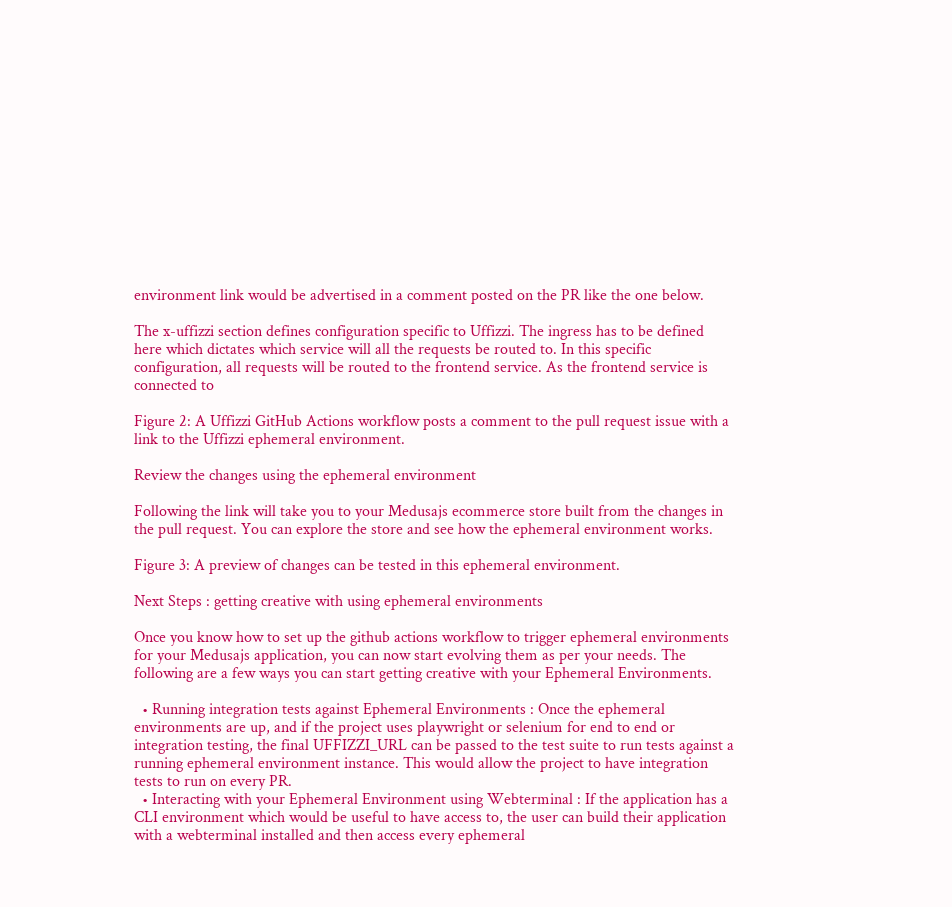environment link would be advertised in a comment posted on the PR like the one below.

The x-uffizzi section defines configuration specific to Uffizzi. The ingress has to be defined here which dictates which service will all the requests be routed to. In this specific configuration, all requests will be routed to the frontend service. As the frontend service is  connected to

Figure 2: A Uffizzi GitHub Actions workflow posts a comment to the pull request issue with a link to the Uffizzi ephemeral environment.

Review the changes using the ephemeral environment

Following the link will take you to your Medusajs ecommerce store built from the changes in the pull request. You can explore the store and see how the ephemeral environment works.

Figure 3: A preview of changes can be tested in this ephemeral environment.

Next Steps : getting creative with using ephemeral environments

Once you know how to set up the github actions workflow to trigger ephemeral environments for your Medusajs application, you can now start evolving them as per your needs. The following are a few ways you can start getting creative with your Ephemeral Environments.

  • Running integration tests against Ephemeral Environments : Once the ephemeral environments are up, and if the project uses playwright or selenium for end to end or integration testing, the final UFFIZZI_URL can be passed to the test suite to run tests against a running ephemeral environment instance. This would allow the project to have integration tests to run on every PR.
  • Interacting with your Ephemeral Environment using Webterminal : If the application has a CLI environment which would be useful to have access to, the user can build their application with a webterminal installed and then access every ephemeral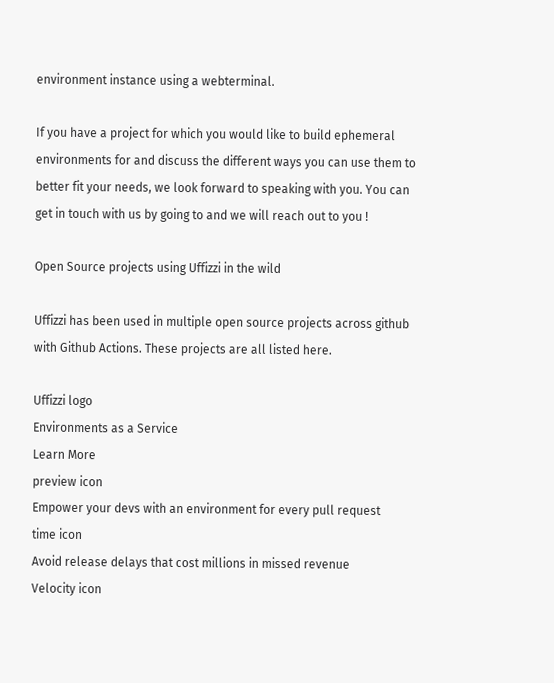environment instance using a webterminal.

If you have a project for which you would like to build ephemeral environments for and discuss the different ways you can use them to better fit your needs, we look forward to speaking with you. You can get in touch with us by going to and we will reach out to you !

Open Source projects using Uffizzi in the wild

Uffizzi has been used in multiple open source projects across github with Github Actions. These projects are all listed here.

Uffizzi logo
Environments as a Service
Learn More
preview icon
Empower your devs with an environment for every pull request
time icon
Avoid release delays that cost millions in missed revenue
Velocity icon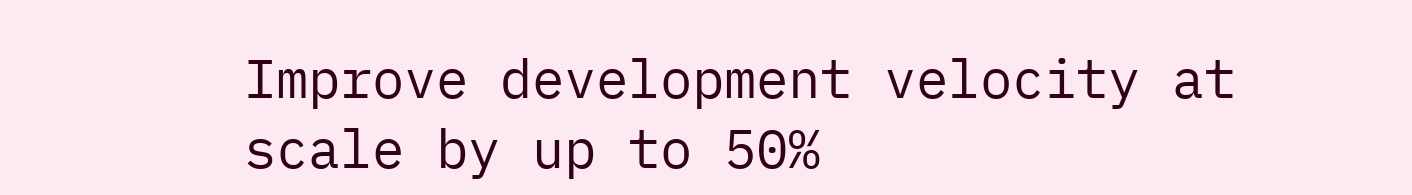Improve development velocity at scale by up to 50%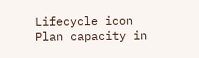Lifecycle icon
Plan capacity in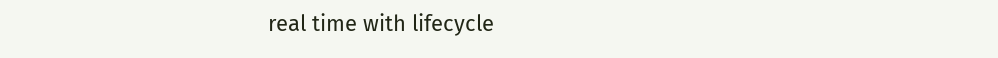real time with lifecycle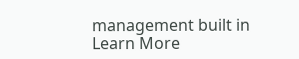management built in
Learn More